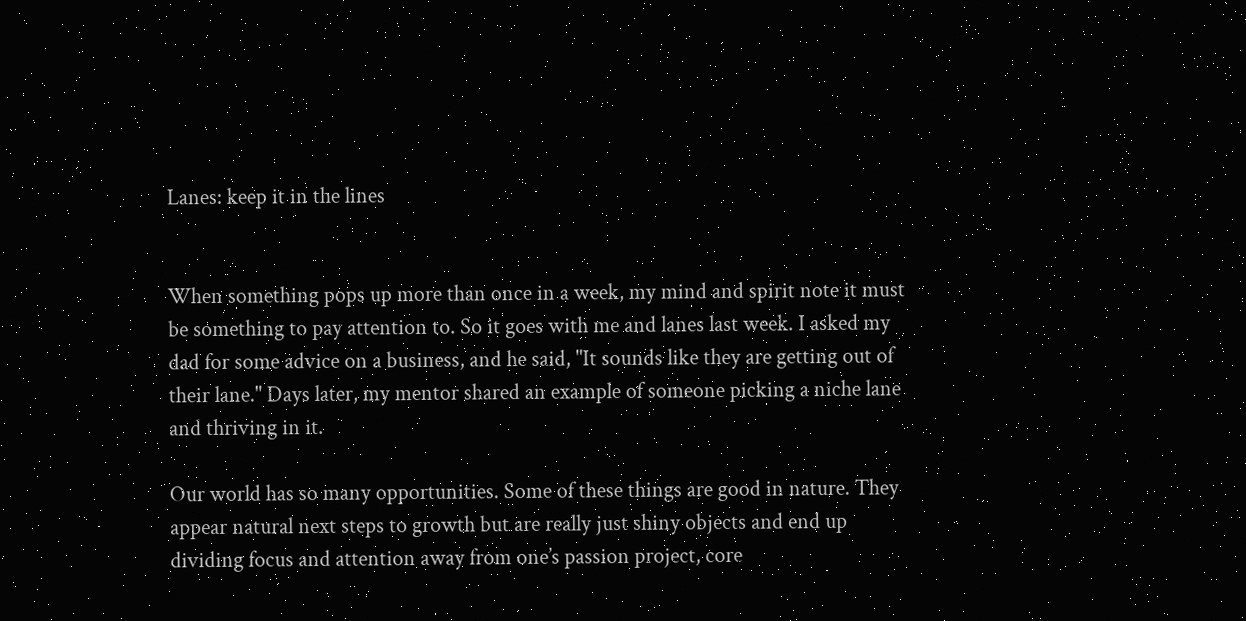Lanes: keep it in the lines


When something pops up more than once in a week, my mind and spirit note it must be something to pay attention to. So it goes with me and lanes last week. I asked my dad for some advice on a business, and he said, "It sounds like they are getting out of their lane." Days later, my mentor shared an example of someone picking a niche lane and thriving in it.

Our world has so many opportunities. Some of these things are good in nature. They appear natural next steps to growth but are really just shiny objects and end up dividing focus and attention away from one’s passion project, core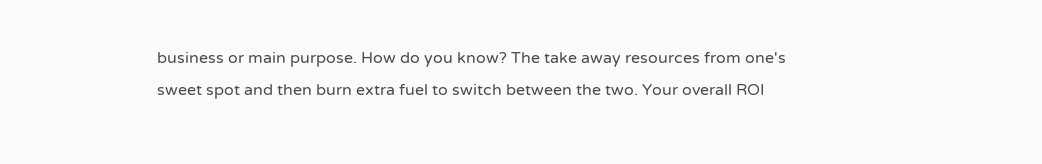business or main purpose. How do you know? The take away resources from one's sweet spot and then burn extra fuel to switch between the two. Your overall ROI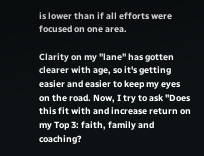is lower than if all efforts were focused on one area.

Clarity on my "lane" has gotten clearer with age, so it's getting easier and easier to keep my eyes on the road. Now, I try to ask "Does this fit with and increase return on my Top 3: faith, family and coaching?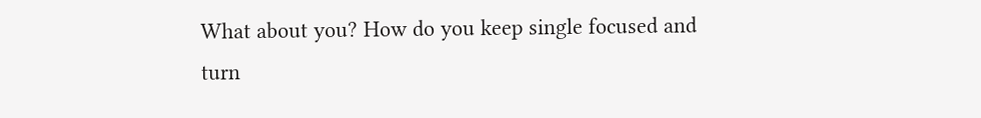What about you? How do you keep single focused and turn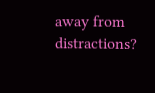away from distractions?